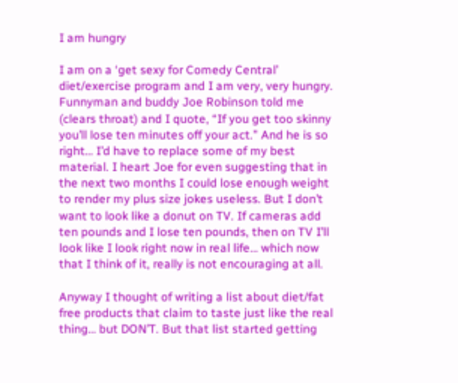I am hungry

I am on a ‘get sexy for Comedy Central’ diet/exercise program and I am very, very hungry. Funnyman and buddy Joe Robinson told me (clears throat) and I quote, “If you get too skinny you’ll lose ten minutes off your act.” And he is so right… I’d have to replace some of my best material. I heart Joe for even suggesting that in the next two months I could lose enough weight to render my plus size jokes useless. But I don’t want to look like a donut on TV. If cameras add ten pounds and I lose ten pounds, then on TV I’ll look like I look right now in real life… which now that I think of it, really is not encouraging at all.

Anyway I thought of writing a list about diet/fat free products that claim to taste just like the real thing… but DON’T. But that list started getting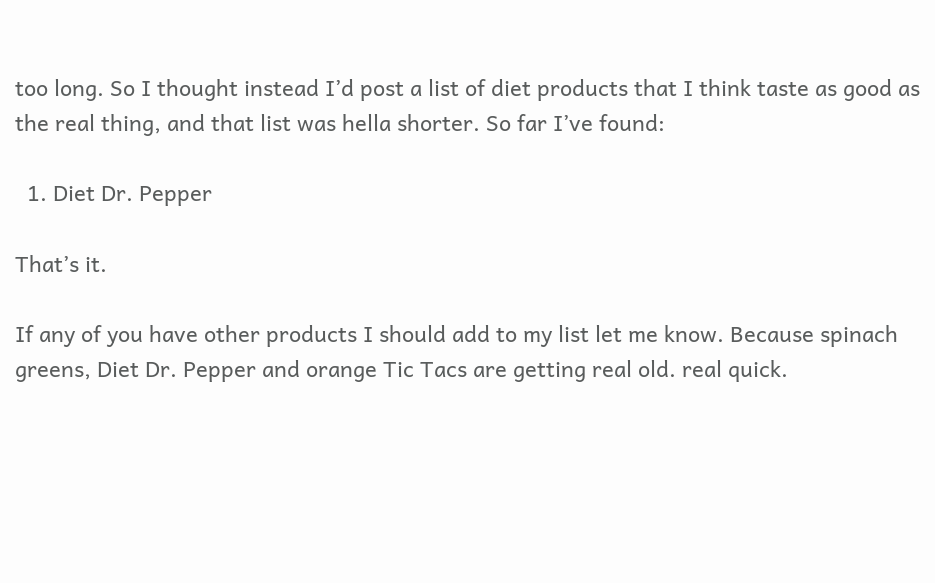too long. So I thought instead I’d post a list of diet products that I think taste as good as the real thing, and that list was hella shorter. So far I’ve found:

  1. Diet Dr. Pepper

That’s it.

If any of you have other products I should add to my list let me know. Because spinach greens, Diet Dr. Pepper and orange Tic Tacs are getting real old. real quick.